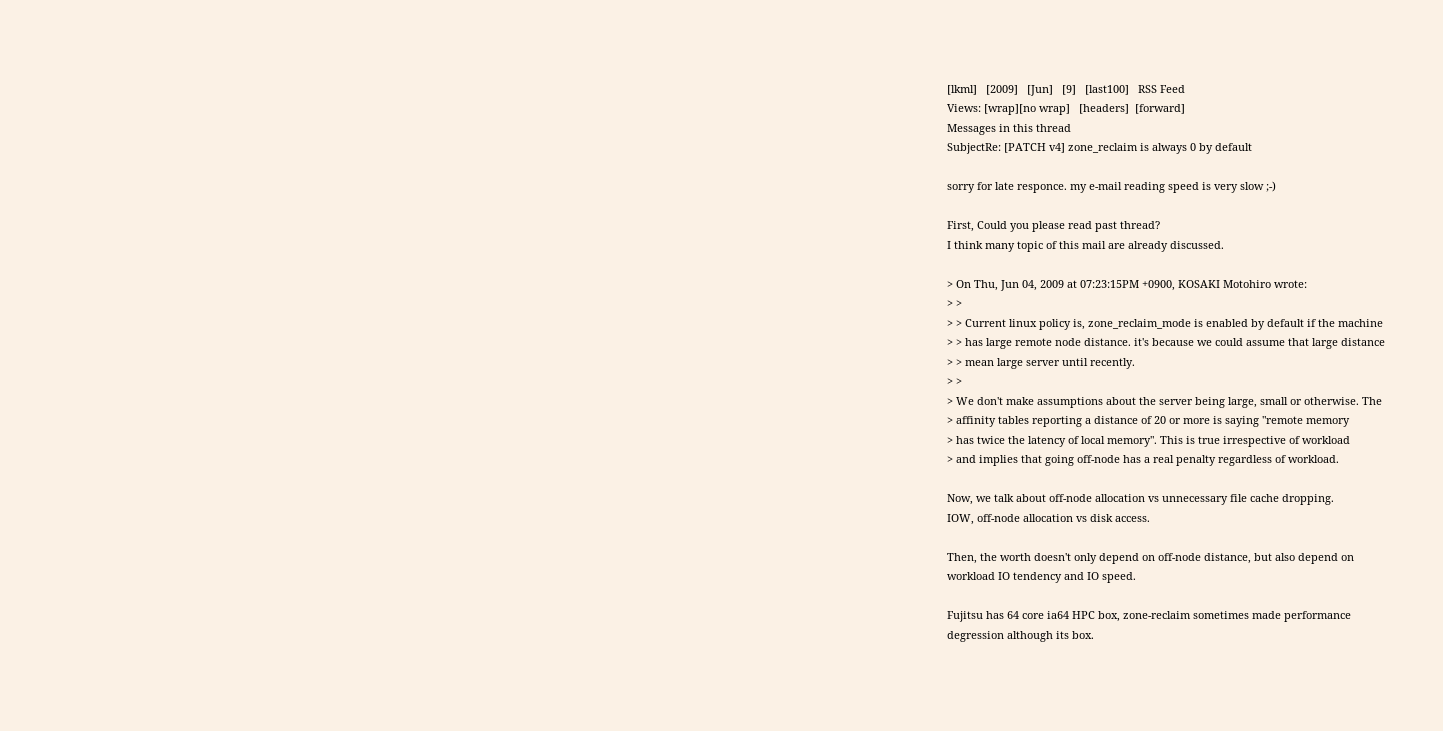[lkml]   [2009]   [Jun]   [9]   [last100]   RSS Feed
Views: [wrap][no wrap]   [headers]  [forward]
Messages in this thread
SubjectRe: [PATCH v4] zone_reclaim is always 0 by default

sorry for late responce. my e-mail reading speed is very slow ;-)

First, Could you please read past thread?
I think many topic of this mail are already discussed.

> On Thu, Jun 04, 2009 at 07:23:15PM +0900, KOSAKI Motohiro wrote:
> >
> > Current linux policy is, zone_reclaim_mode is enabled by default if the machine
> > has large remote node distance. it's because we could assume that large distance
> > mean large server until recently.
> >
> We don't make assumptions about the server being large, small or otherwise. The
> affinity tables reporting a distance of 20 or more is saying "remote memory
> has twice the latency of local memory". This is true irrespective of workload
> and implies that going off-node has a real penalty regardless of workload.

Now, we talk about off-node allocation vs unnecessary file cache dropping.
IOW, off-node allocation vs disk access.

Then, the worth doesn't only depend on off-node distance, but also depend on
workload IO tendency and IO speed.

Fujitsu has 64 core ia64 HPC box, zone-reclaim sometimes made performance
degression although its box.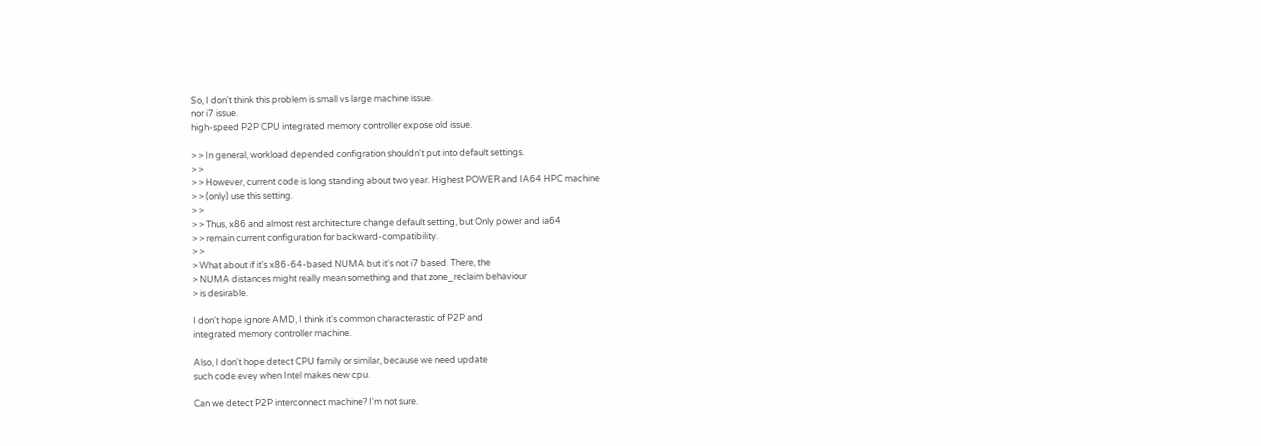So, I don't think this problem is small vs large machine issue.
nor i7 issue.
high-speed P2P CPU integrated memory controller expose old issue.

> > In general, workload depended configration shouldn't put into default settings.
> >
> > However, current code is long standing about two year. Highest POWER and IA64 HPC machine
> > (only) use this setting.
> >
> > Thus, x86 and almost rest architecture change default setting, but Only power and ia64
> > remain current configuration for backward-compatibility.
> >
> What about if it's x86-64-based NUMA but it's not i7 based. There, the
> NUMA distances might really mean something and that zone_reclaim behaviour
> is desirable.

I don't hope ignore AMD, I think it's common characterastic of P2P and
integrated memory controller machine.

Also, I don't hope detect CPU family or similar, because we need update
such code evey when Intel makes new cpu.

Can we detect P2P interconnect machine? I'm not sure.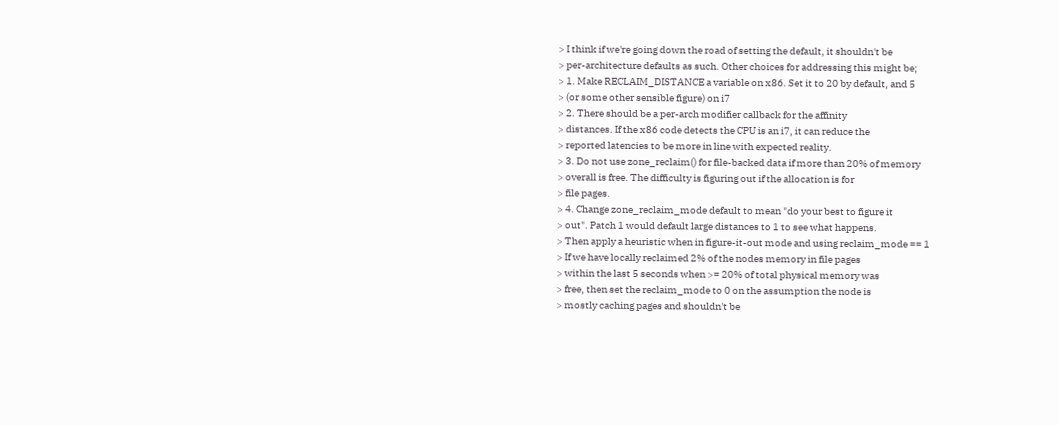> I think if we're going down the road of setting the default, it shouldn't be
> per-architecture defaults as such. Other choices for addressing this might be;
> 1. Make RECLAIM_DISTANCE a variable on x86. Set it to 20 by default, and 5
> (or some other sensible figure) on i7
> 2. There should be a per-arch modifier callback for the affinity
> distances. If the x86 code detects the CPU is an i7, it can reduce the
> reported latencies to be more in line with expected reality.
> 3. Do not use zone_reclaim() for file-backed data if more than 20% of memory
> overall is free. The difficulty is figuring out if the allocation is for
> file pages.
> 4. Change zone_reclaim_mode default to mean "do your best to figure it
> out". Patch 1 would default large distances to 1 to see what happens.
> Then apply a heuristic when in figure-it-out mode and using reclaim_mode == 1
> If we have locally reclaimed 2% of the nodes memory in file pages
> within the last 5 seconds when >= 20% of total physical memory was
> free, then set the reclaim_mode to 0 on the assumption the node is
> mostly caching pages and shouldn't be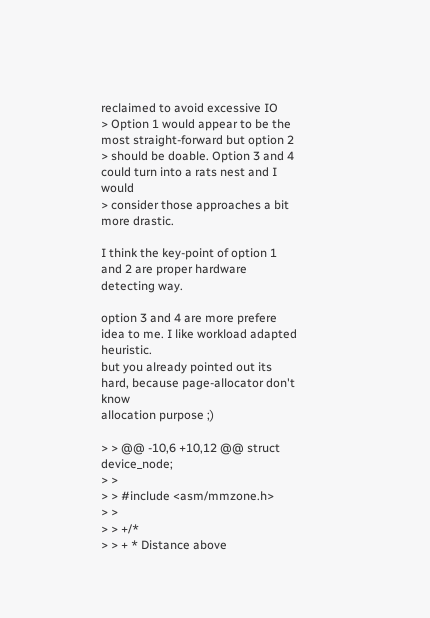reclaimed to avoid excessive IO
> Option 1 would appear to be the most straight-forward but option 2
> should be doable. Option 3 and 4 could turn into a rats nest and I would
> consider those approaches a bit more drastic.

I think the key-point of option 1 and 2 are proper hardware detecting way.

option 3 and 4 are more prefere idea to me. I like workload adapted heuristic.
but you already pointed out its hard, because page-allocator don't know
allocation purpose ;)

> > @@ -10,6 +10,12 @@ struct device_node;
> >
> > #include <asm/mmzone.h>
> >
> > +/*
> > + * Distance above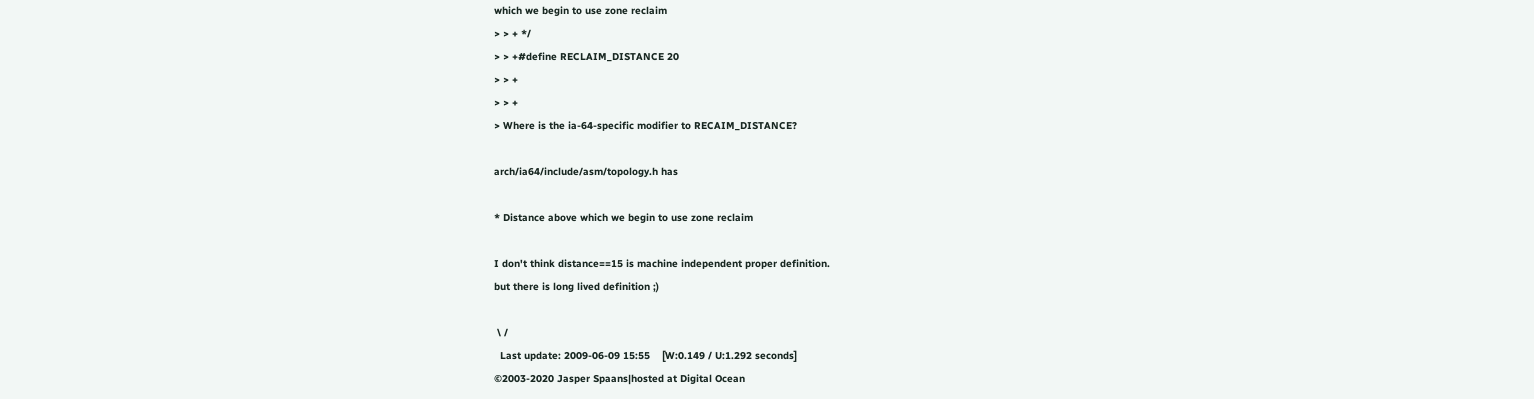which we begin to use zone reclaim
> > + */
> > +#define RECLAIM_DISTANCE 20
> > +
> > +
> Where is the ia-64-specific modifier to RECAIM_DISTANCE?

arch/ia64/include/asm/topology.h has

* Distance above which we begin to use zone reclaim

I don't think distance==15 is machine independent proper definition.
but there is long lived definition ;)

 \ /
  Last update: 2009-06-09 15:55    [W:0.149 / U:1.292 seconds]
©2003-2020 Jasper Spaans|hosted at Digital Ocean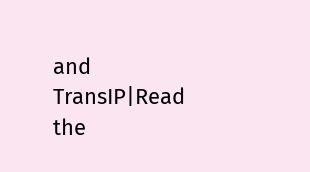and TransIP|Read the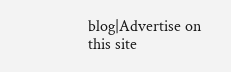blog|Advertise on this site